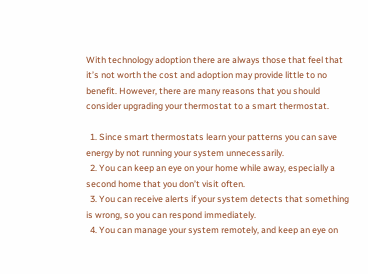With technology adoption there are always those that feel that it’s not worth the cost and adoption may provide little to no benefit. However, there are many reasons that you should consider upgrading your thermostat to a smart thermostat.

  1. Since smart thermostats learn your patterns you can save energy by not running your system unnecessarily.
  2. You can keep an eye on your home while away, especially a second home that you don’t visit often.
  3. You can receive alerts if your system detects that something is wrong, so you can respond immediately.
  4. You can manage your system remotely, and keep an eye on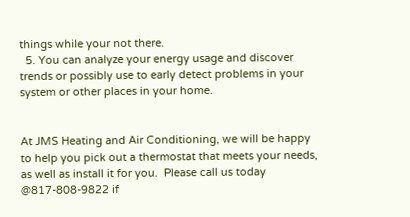things while your not there.
  5. You can analyze your energy usage and discover trends or possibly use to early detect problems in your system or other places in your home.


At JMS Heating and Air Conditioning, we will be happy to help you pick out a thermostat that meets your needs, as well as install it for you.  Please call us today @817-808-9822 if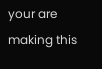your are making this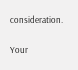consideration.

Your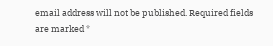email address will not be published. Required fields are marked *